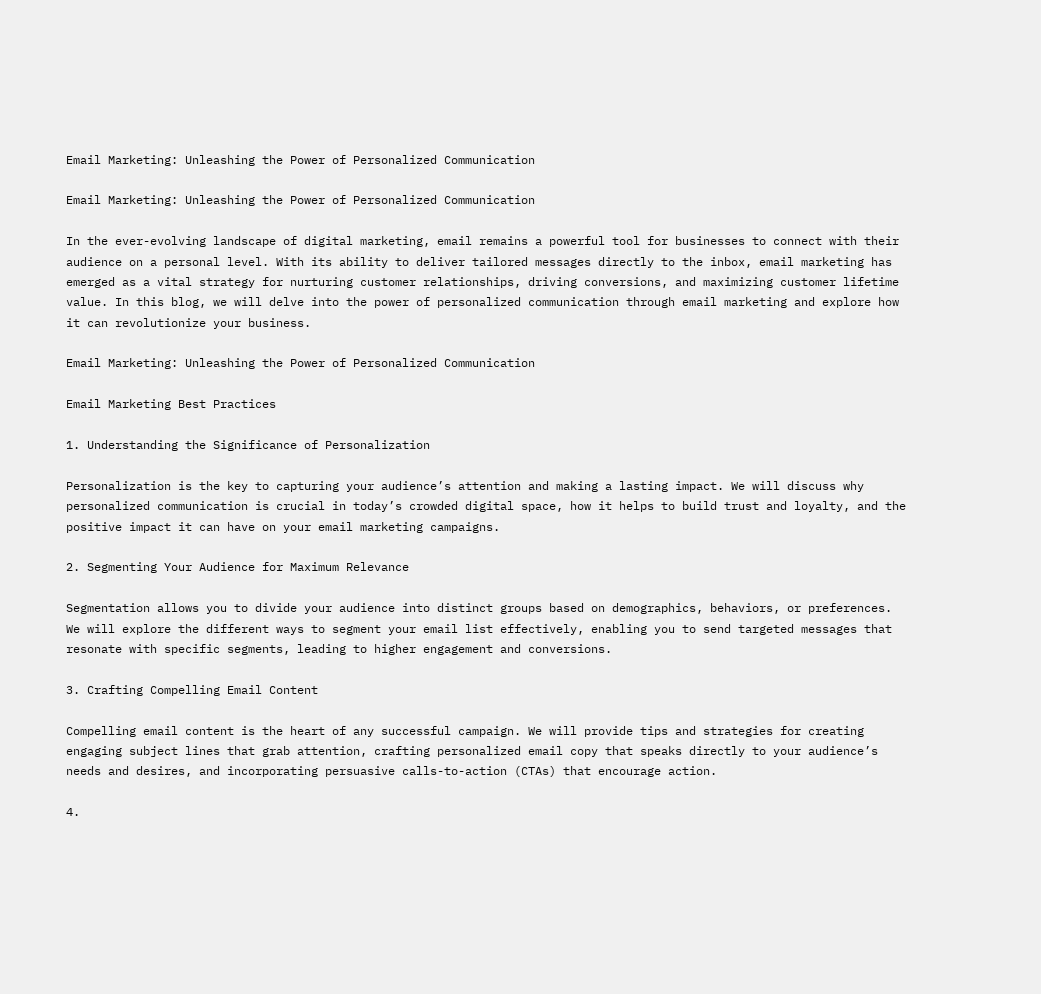Email Marketing: Unleashing the Power of Personalized Communication

Email Marketing: Unleashing the Power of Personalized Communication

In the ever-evolving landscape of digital marketing, email remains a powerful tool for businesses to connect with their audience on a personal level. With its ability to deliver tailored messages directly to the inbox, email marketing has emerged as a vital strategy for nurturing customer relationships, driving conversions, and maximizing customer lifetime value. In this blog, we will delve into the power of personalized communication through email marketing and explore how it can revolutionize your business.

Email Marketing: Unleashing the Power of Personalized Communication

Email Marketing Best Practices

1. Understanding the Significance of Personalization

Personalization is the key to capturing your audience’s attention and making a lasting impact. We will discuss why personalized communication is crucial in today’s crowded digital space, how it helps to build trust and loyalty, and the positive impact it can have on your email marketing campaigns.

2. Segmenting Your Audience for Maximum Relevance

Segmentation allows you to divide your audience into distinct groups based on demographics, behaviors, or preferences. We will explore the different ways to segment your email list effectively, enabling you to send targeted messages that resonate with specific segments, leading to higher engagement and conversions.

3. Crafting Compelling Email Content

Compelling email content is the heart of any successful campaign. We will provide tips and strategies for creating engaging subject lines that grab attention, crafting personalized email copy that speaks directly to your audience’s needs and desires, and incorporating persuasive calls-to-action (CTAs) that encourage action.

4.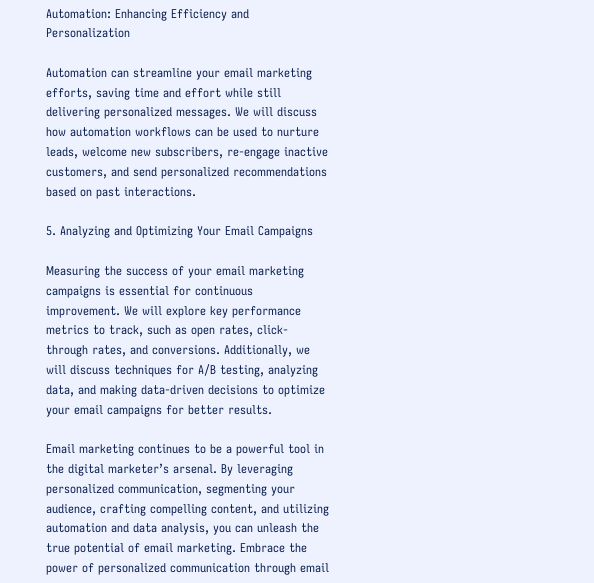Automation: Enhancing Efficiency and Personalization

Automation can streamline your email marketing efforts, saving time and effort while still delivering personalized messages. We will discuss how automation workflows can be used to nurture leads, welcome new subscribers, re-engage inactive customers, and send personalized recommendations based on past interactions.

5. Analyzing and Optimizing Your Email Campaigns

Measuring the success of your email marketing campaigns is essential for continuous improvement. We will explore key performance metrics to track, such as open rates, click-through rates, and conversions. Additionally, we will discuss techniques for A/B testing, analyzing data, and making data-driven decisions to optimize your email campaigns for better results.

Email marketing continues to be a powerful tool in the digital marketer’s arsenal. By leveraging personalized communication, segmenting your audience, crafting compelling content, and utilizing automation and data analysis, you can unleash the true potential of email marketing. Embrace the power of personalized communication through email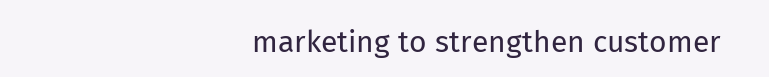marketing to strengthen customer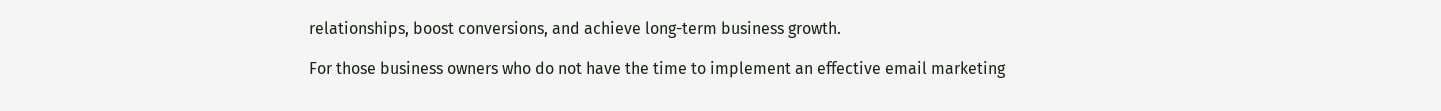relationships, boost conversions, and achieve long-term business growth.

For those business owners who do not have the time to implement an effective email marketing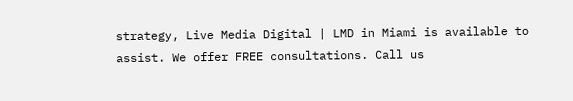strategy, Live Media Digital | LMD in Miami is available to assist. We offer FREE consultations. Call us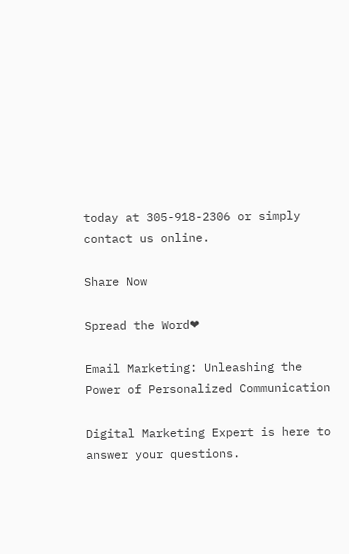today at 305-918-2306 or simply contact us online.

Share Now

Spread the Word❤

Email Marketing: Unleashing the Power of Personalized Communication

Digital Marketing Expert is here to answer your questions.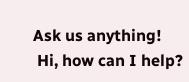Ask us anything!
 Hi, how can I help?